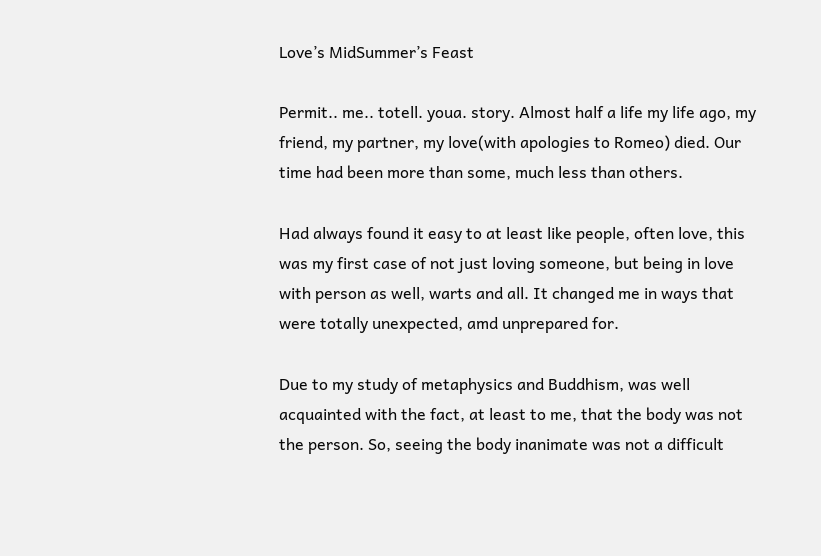Love’s MidSummer’s Feast

Permit.. me.. totell. youa. story. Almost half a life my life ago, my friend, my partner, my love(with apologies to Romeo) died. Our time had been more than some, much less than others.

Had always found it easy to at least like people, often love, this was my first case of not just loving someone, but being in love with person as well, warts and all. It changed me in ways that were totally unexpected, amd unprepared for.

Due to my study of metaphysics and Buddhism, was well acquainted with the fact, at least to me, that the body was not the person. So, seeing the body inanimate was not a difficult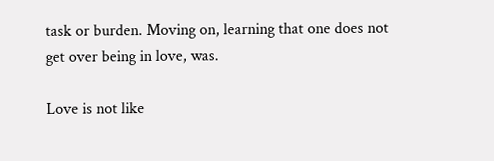task or burden. Moving on, learning that one does not get over being in love, was.

Love is not like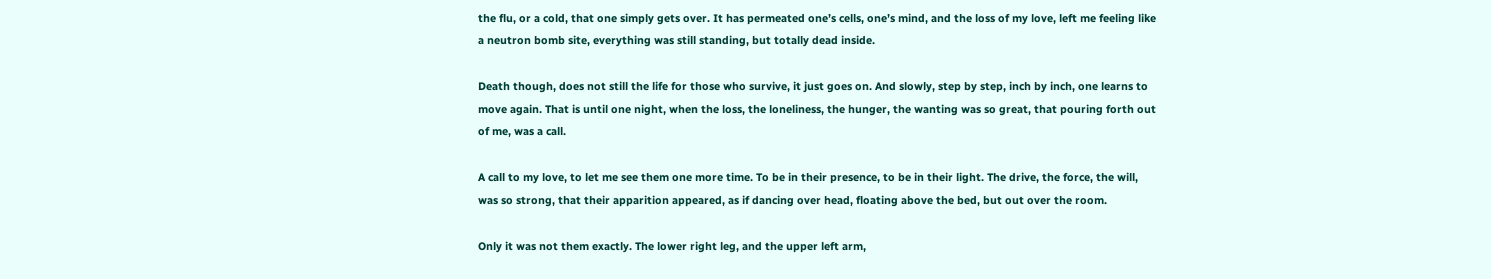the flu, or a cold, that one simply gets over. It has permeated one’s cells, one’s mind, and the loss of my love, left me feeling like a neutron bomb site, everything was still standing, but totally dead inside.

Death though, does not still the life for those who survive, it just goes on. And slowly, step by step, inch by inch, one learns to move again. That is until one night, when the loss, the loneliness, the hunger, the wanting was so great, that pouring forth out of me, was a call.

A call to my love, to let me see them one more time. To be in their presence, to be in their light. The drive, the force, the will, was so strong, that their apparition appeared, as if dancing over head, floating above the bed, but out over the room.

Only it was not them exactly. The lower right leg, and the upper left arm,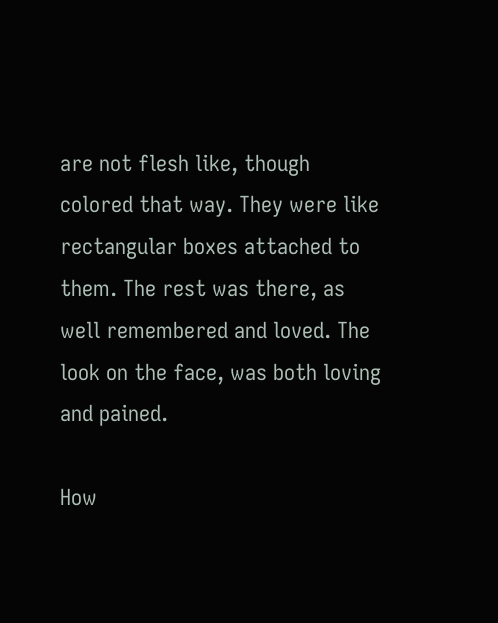are not flesh like, though colored that way. They were like rectangular boxes attached to them. The rest was there, as well remembered and loved. The look on the face, was both loving and pained.

How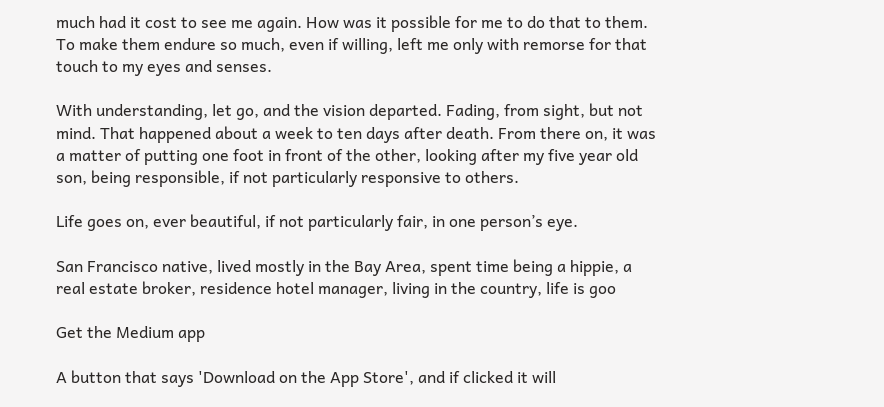much had it cost to see me again. How was it possible for me to do that to them. To make them endure so much, even if willing, left me only with remorse for that touch to my eyes and senses.

With understanding, let go, and the vision departed. Fading, from sight, but not mind. That happened about a week to ten days after death. From there on, it was a matter of putting one foot in front of the other, looking after my five year old son, being responsible, if not particularly responsive to others.

Life goes on, ever beautiful, if not particularly fair, in one person’s eye.

San Francisco native, lived mostly in the Bay Area, spent time being a hippie, a real estate broker, residence hotel manager, living in the country, life is goo

Get the Medium app

A button that says 'Download on the App Store', and if clicked it will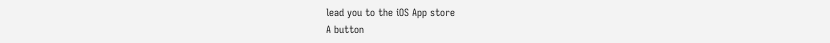lead you to the iOS App store
A button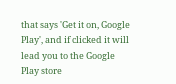that says 'Get it on, Google Play', and if clicked it will lead you to the Google Play store